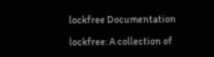lockfree Documentation

lockfree: A collection of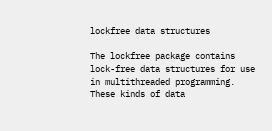lockfree data structures

The lockfree package contains lock-free data structures for use in multithreaded programming. These kinds of data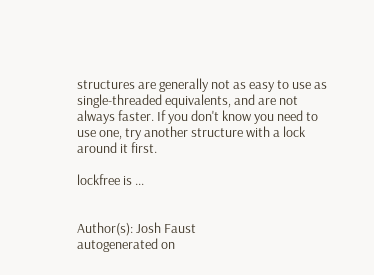structures are generally not as easy to use as single-threaded equivalents, and are not always faster. If you don't know you need to use one, try another structure with a lock around it first.

lockfree is ...


Author(s): Josh Faust
autogenerated on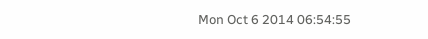Mon Oct 6 2014 06:54:55